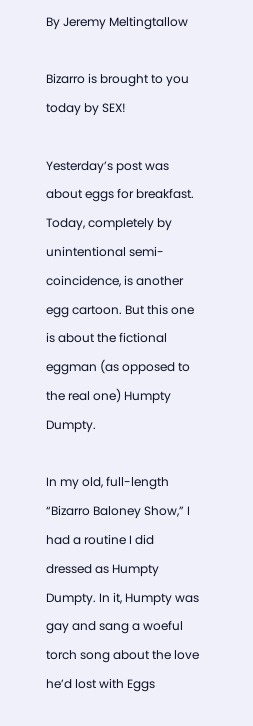By Jeremy Meltingtallow

Bizarro is brought to you today by SEX!

Yesterday’s post was about eggs for breakfast. Today, completely by unintentional semi-coincidence, is another egg cartoon. But this one is about the fictional eggman (as opposed to the real one) Humpty Dumpty.

In my old, full-length “Bizarro Baloney Show,” I had a routine I did dressed as Humpty Dumpty. In it, Humpty was gay and sang a woeful torch song about the love he’d lost with Eggs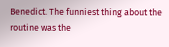Benedict. The funniest thing about the routine was the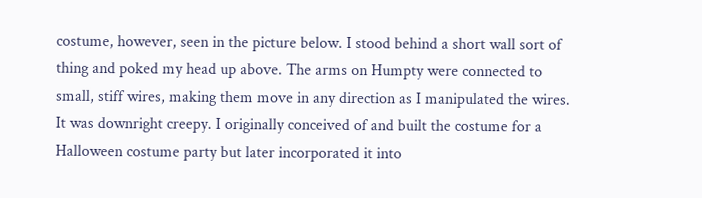costume, however, seen in the picture below. I stood behind a short wall sort of thing and poked my head up above. The arms on Humpty were connected to small, stiff wires, making them move in any direction as I manipulated the wires. It was downright creepy. I originally conceived of and built the costume for a Halloween costume party but later incorporated it into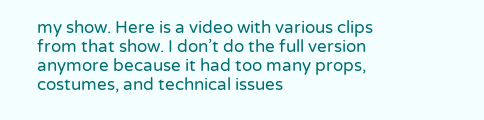my show. Here is a video with various clips from that show. I don’t do the full version anymore because it had too many props, costumes, and technical issues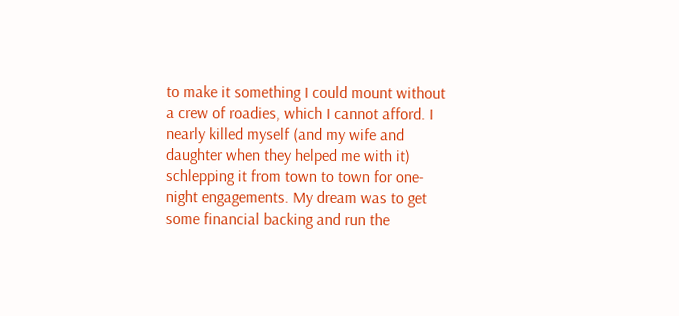to make it something I could mount without a crew of roadies, which I cannot afford. I nearly killed myself (and my wife and daughter when they helped me with it) schlepping it from town to town for one-night engagements. My dream was to get some financial backing and run the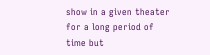show in a given theater for a long period of time but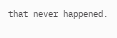that never happened.